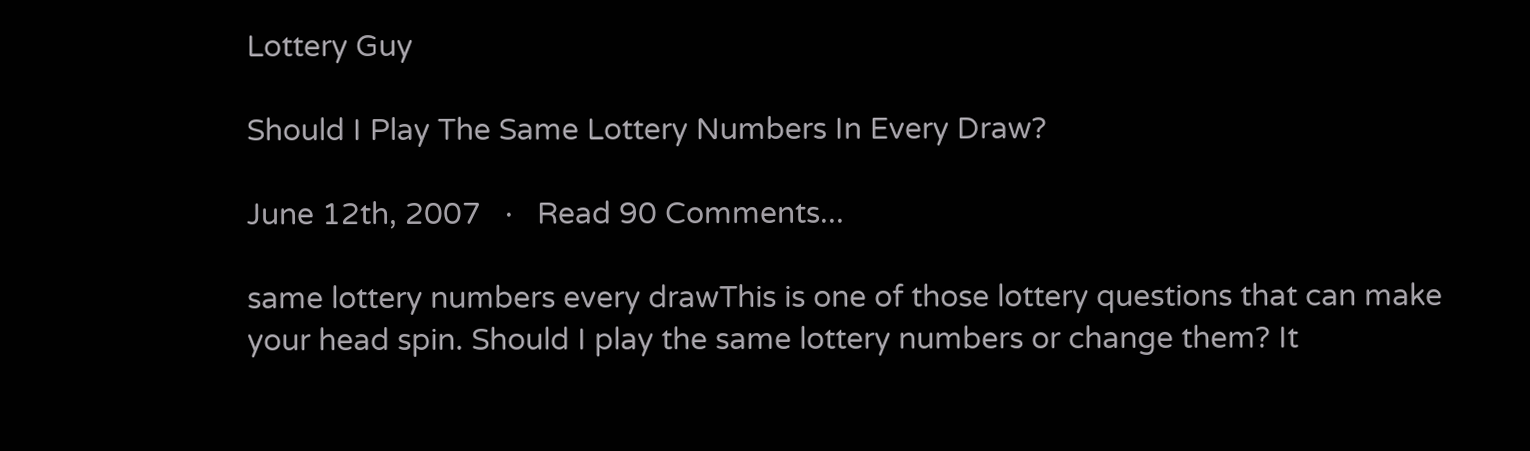Lottery Guy

Should I Play The Same Lottery Numbers In Every Draw?

June 12th, 2007   ·   Read 90 Comments...

same lottery numbers every drawThis is one of those lottery questions that can make your head spin. Should I play the same lottery numbers or change them? It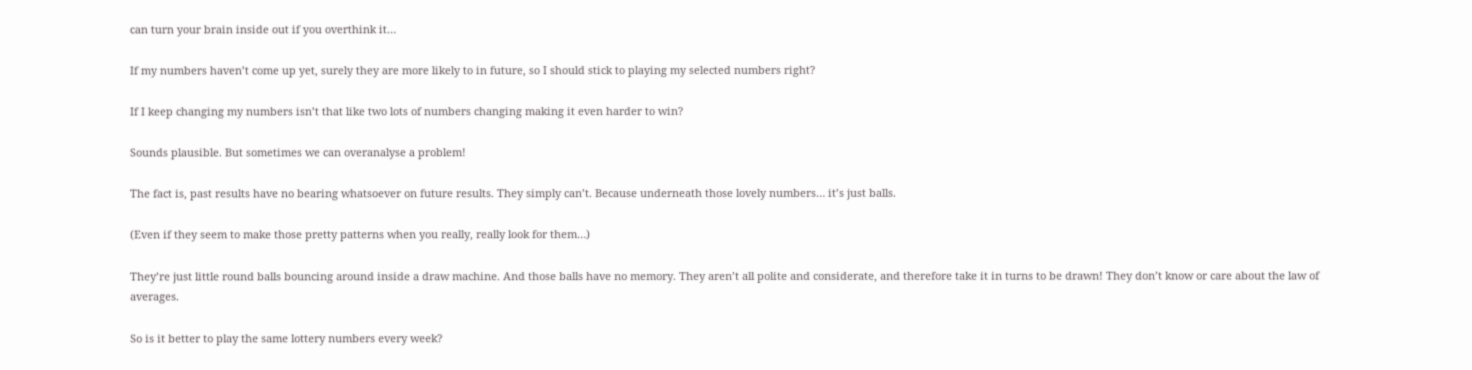can turn your brain inside out if you overthink it…

If my numbers haven’t come up yet, surely they are more likely to in future, so I should stick to playing my selected numbers right?

If I keep changing my numbers isn’t that like two lots of numbers changing making it even harder to win?

Sounds plausible. But sometimes we can overanalyse a problem!

The fact is, past results have no bearing whatsoever on future results. They simply can’t. Because underneath those lovely numbers… it’s just balls.

(Even if they seem to make those pretty patterns when you really, really look for them…)

They’re just little round balls bouncing around inside a draw machine. And those balls have no memory. They aren’t all polite and considerate, and therefore take it in turns to be drawn! They don’t know or care about the law of averages.

So is it better to play the same lottery numbers every week?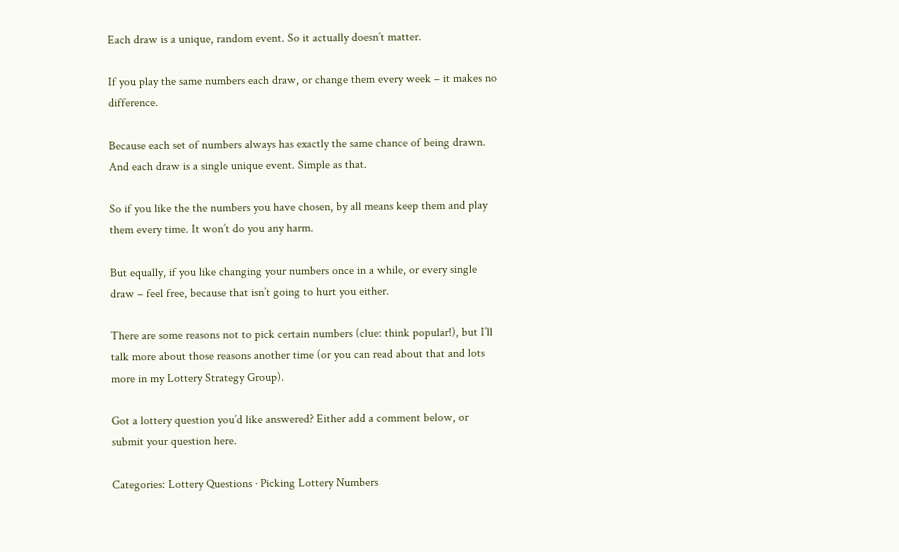Each draw is a unique, random event. So it actually doesn’t matter.

If you play the same numbers each draw, or change them every week – it makes no difference.

Because each set of numbers always has exactly the same chance of being drawn. And each draw is a single unique event. Simple as that.

So if you like the the numbers you have chosen, by all means keep them and play them every time. It won’t do you any harm.

But equally, if you like changing your numbers once in a while, or every single draw – feel free, because that isn’t going to hurt you either.

There are some reasons not to pick certain numbers (clue: think popular!), but I’ll talk more about those reasons another time (or you can read about that and lots more in my Lottery Strategy Group).

Got a lottery question you’d like answered? Either add a comment below, or submit your question here.

Categories: Lottery Questions · Picking Lottery Numbers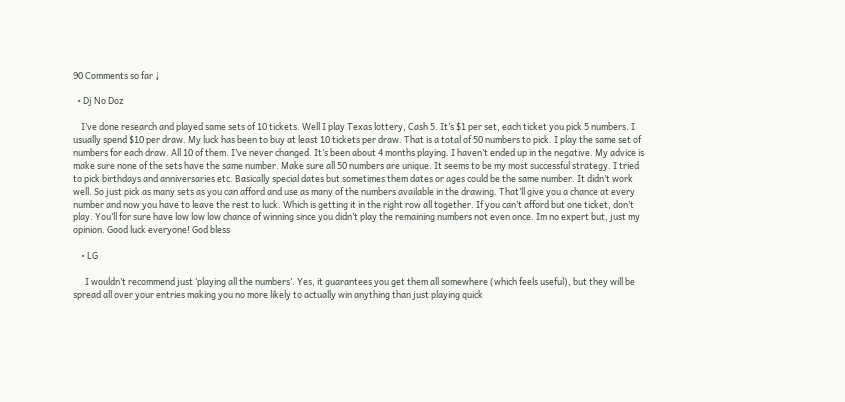90 Comments so far ↓

  • Dj No Doz

    I’ve done research and played same sets of 10 tickets. Well I play Texas lottery, Cash 5. It’s $1 per set, each ticket you pick 5 numbers. I usually spend $10 per draw. My luck has been to buy at least 10 tickets per draw. That is a total of 50 numbers to pick. I play the same set of numbers for each draw. All 10 of them. I’ve never changed. It’s been about 4 months playing. I haven’t ended up in the negative. My advice is make sure none of the sets have the same number. Make sure all 50 numbers are unique. It seems to be my most successful strategy. I tried to pick birthdays and anniversaries etc. Basically special dates but sometimes them dates or ages could be the same number. It didn’t work well. So just pick as many sets as you can afford and use as many of the numbers available in the drawing. That’ll give you a chance at every number and now you have to leave the rest to luck. Which is getting it in the right row all together. If you can’t afford but one ticket, don’t play. You’ll for sure have low low low chance of winning since you didn’t play the remaining numbers not even once. Im no expert but, just my opinion. Good luck everyone! God bless

    • LG

      I wouldn’t recommend just ‘playing all the numbers’. Yes, it guarantees you get them all somewhere (which feels useful), but they will be spread all over your entries making you no more likely to actually win anything than just playing quick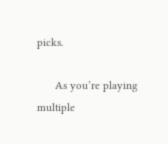picks.

      As you’re playing multiple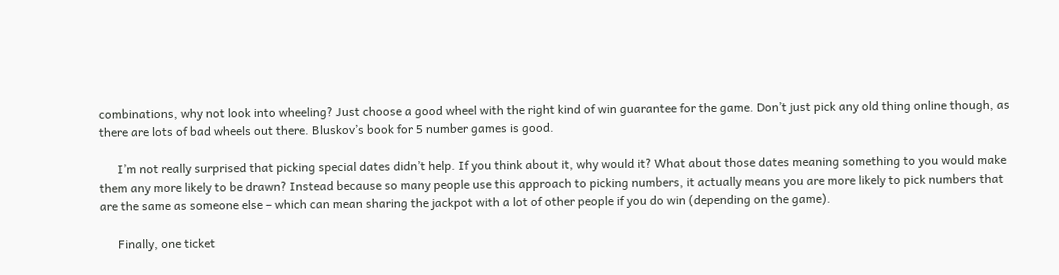combinations, why not look into wheeling? Just choose a good wheel with the right kind of win guarantee for the game. Don’t just pick any old thing online though, as there are lots of bad wheels out there. Bluskov’s book for 5 number games is good.

      I’m not really surprised that picking special dates didn’t help. If you think about it, why would it? What about those dates meaning something to you would make them any more likely to be drawn? Instead because so many people use this approach to picking numbers, it actually means you are more likely to pick numbers that are the same as someone else – which can mean sharing the jackpot with a lot of other people if you do win (depending on the game).

      Finally, one ticket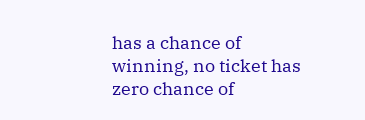has a chance of winning, no ticket has zero chance of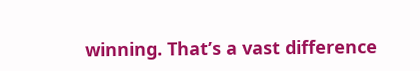winning. That’s a vast difference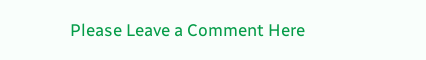Please Leave a Comment Here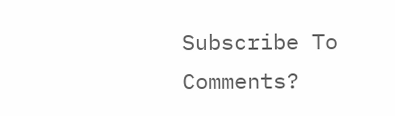Subscribe To Comments?